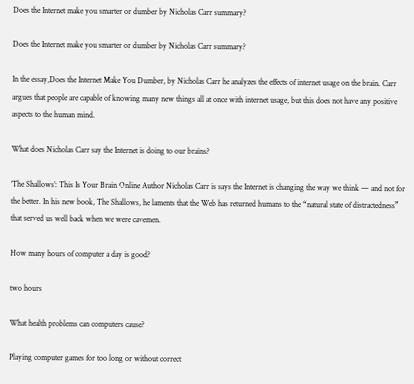Does the Internet make you smarter or dumber by Nicholas Carr summary?

Does the Internet make you smarter or dumber by Nicholas Carr summary?

In the essay,Does the Internet Make You Dumber, by Nicholas Carr he analyzes the effects of internet usage on the brain. Carr argues that people are capable of knowing many new things all at once with internet usage, but this does not have any positive aspects to the human mind.

What does Nicholas Carr say the Internet is doing to our brains?

‘The Shallows’: This Is Your Brain Online Author Nicholas Carr is says the Internet is changing the way we think — and not for the better. In his new book, The Shallows, he laments that the Web has returned humans to the “natural state of distractedness” that served us well back when we were cavemen.

How many hours of computer a day is good?

two hours

What health problems can computers cause?

Playing computer games for too long or without correct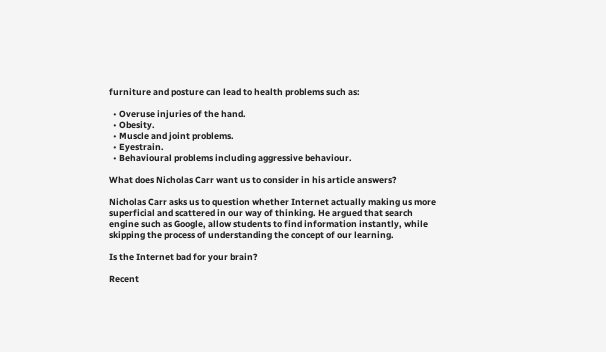furniture and posture can lead to health problems such as:

  • Overuse injuries of the hand.
  • Obesity.
  • Muscle and joint problems.
  • Eyestrain.
  • Behavioural problems including aggressive behaviour.

What does Nicholas Carr want us to consider in his article answers?

Nicholas Carr asks us to question whether Internet actually making us more superficial and scattered in our way of thinking. He argued that search engine such as Google, allow students to find information instantly, while skipping the process of understanding the concept of our learning.

Is the Internet bad for your brain?

Recent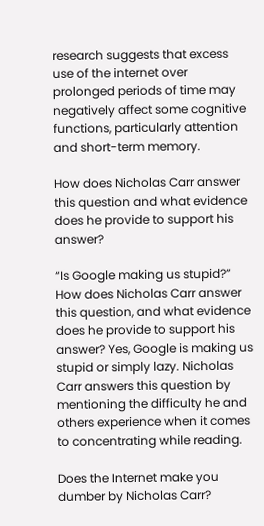research suggests that excess use of the internet over prolonged periods of time may negatively affect some cognitive functions, particularly attention and short-term memory.

How does Nicholas Carr answer this question and what evidence does he provide to support his answer?

“Is Google making us stupid?” How does Nicholas Carr answer this question, and what evidence does he provide to support his answer? Yes, Google is making us stupid or simply lazy. Nicholas Carr answers this question by mentioning the difficulty he and others experience when it comes to concentrating while reading.

Does the Internet make you dumber by Nicholas Carr?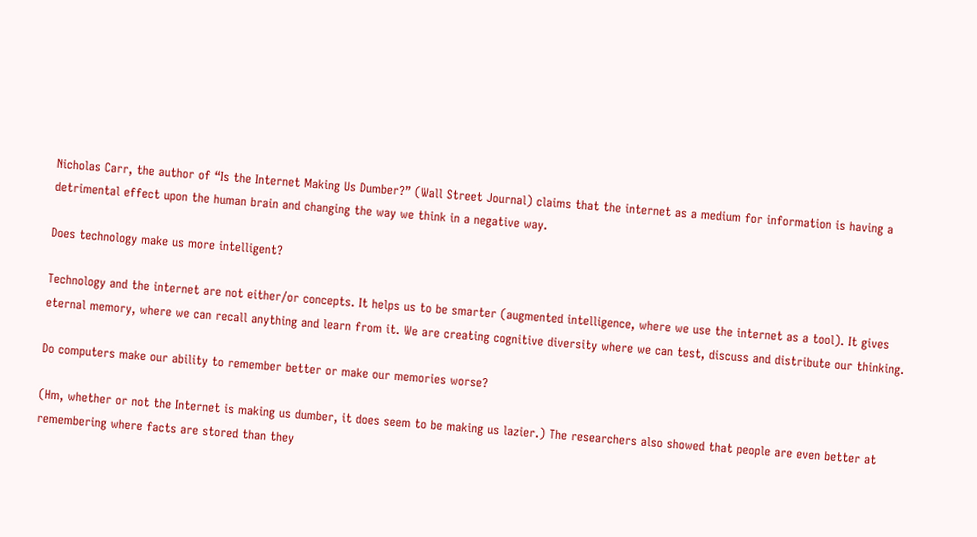Nicholas Carr, the author of “Is the Internet Making Us Dumber?” (Wall Street Journal) claims that the internet as a medium for information is having a detrimental effect upon the human brain and changing the way we think in a negative way.

Does technology make us more intelligent?

Technology and the internet are not either/or concepts. It helps us to be smarter (augmented intelligence, where we use the internet as a tool). It gives eternal memory, where we can recall anything and learn from it. We are creating cognitive diversity where we can test, discuss and distribute our thinking.

Do computers make our ability to remember better or make our memories worse?

(Hm, whether or not the Internet is making us dumber, it does seem to be making us lazier.) The researchers also showed that people are even better at remembering where facts are stored than they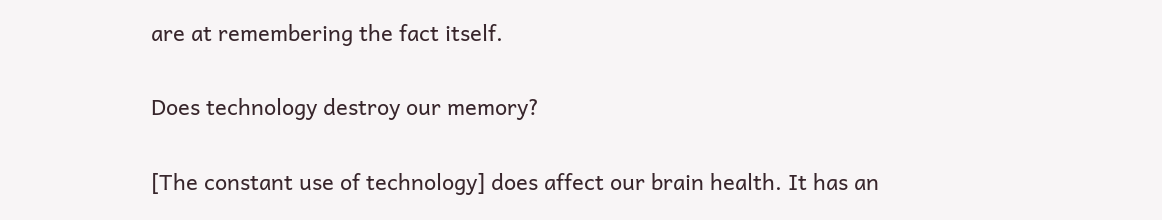are at remembering the fact itself.

Does technology destroy our memory?

[The constant use of technology] does affect our brain health. It has an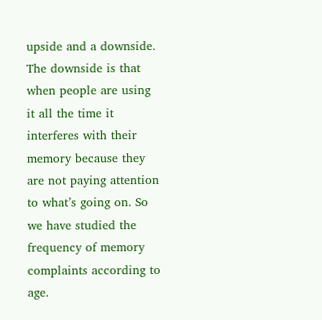upside and a downside. The downside is that when people are using it all the time it interferes with their memory because they are not paying attention to what’s going on. So we have studied the frequency of memory complaints according to age.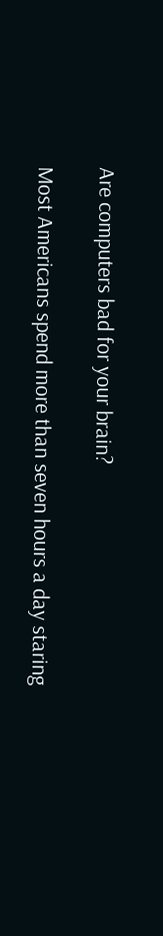Are computers bad for your brain?

Most Americans spend more than seven hours a day staring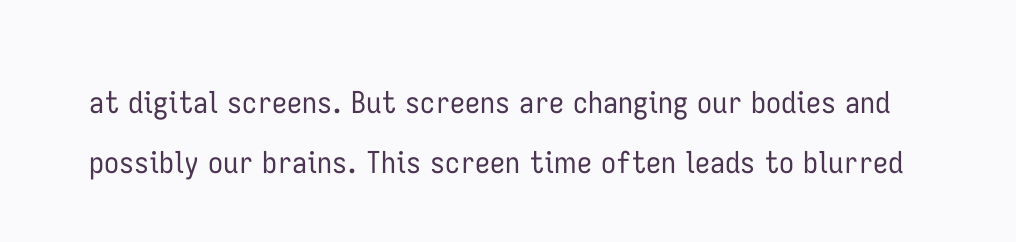at digital screens. But screens are changing our bodies and possibly our brains. This screen time often leads to blurred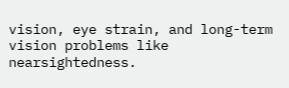vision, eye strain, and long-term vision problems like nearsightedness.